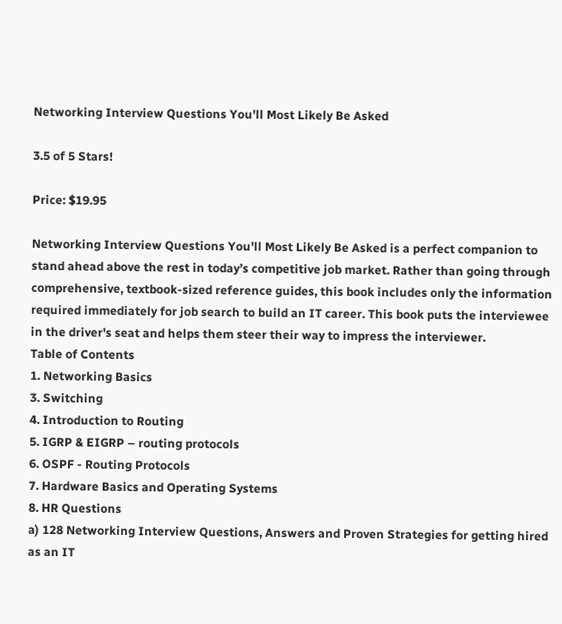Networking Interview Questions You'll Most Likely Be Asked

3.5 of 5 Stars!

Price: $19.95

Networking Interview Questions You'll Most Likely Be Asked is a perfect companion to stand ahead above the rest in today’s competitive job market. Rather than going through comprehensive, textbook-sized reference guides, this book includes only the information required immediately for job search to build an IT career. This book puts the interviewee in the driver's seat and helps them steer their way to impress the interviewer.
Table of Contents
1. Networking Basics
3. Switching
4. Introduction to Routing
5. IGRP & EIGRP – routing protocols
6. OSPF - Routing Protocols
7. Hardware Basics and Operating Systems
8. HR Questions
a) 128 Networking Interview Questions, Answers and Proven Strategies for getting hired as an IT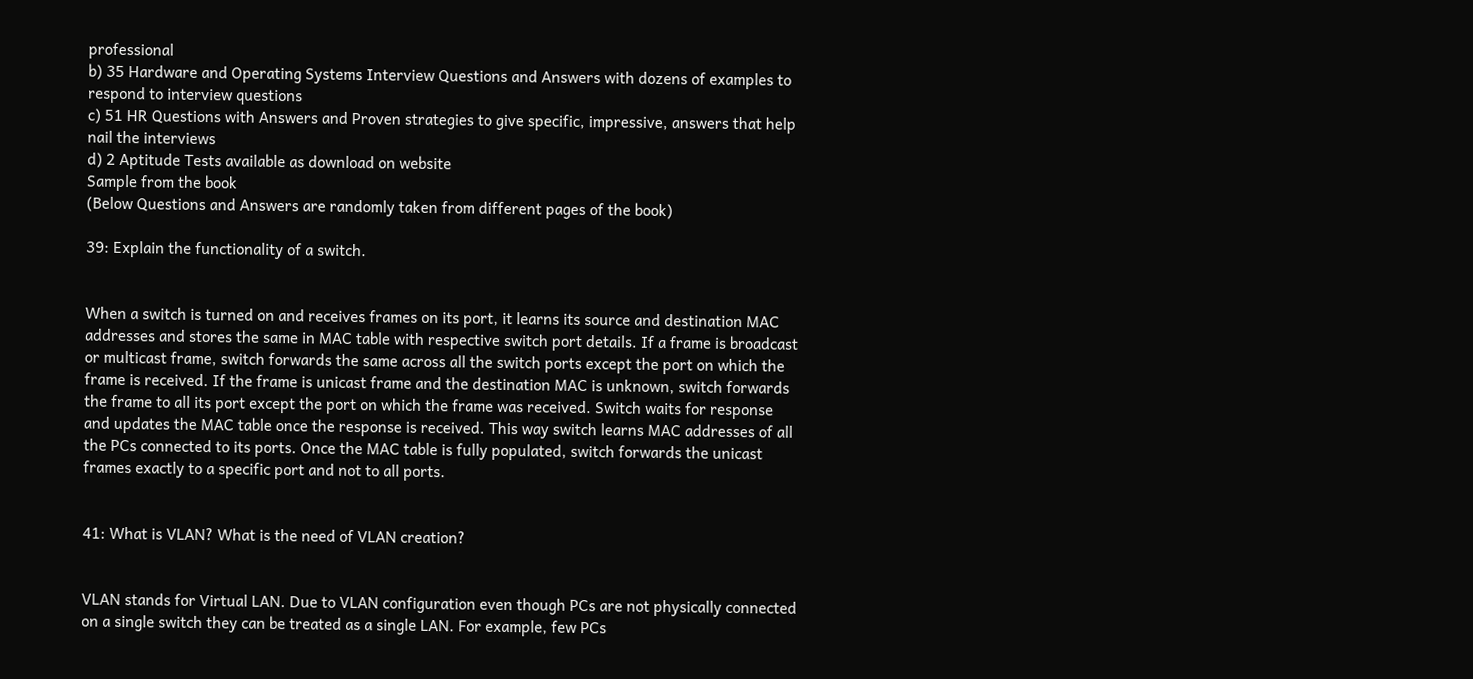professional
b) 35 Hardware and Operating Systems Interview Questions and Answers with dozens of examples to respond to interview questions
c) 51 HR Questions with Answers and Proven strategies to give specific, impressive, answers that help nail the interviews
d) 2 Aptitude Tests available as download on website
Sample from the book
(Below Questions and Answers are randomly taken from different pages of the book)

39: Explain the functionality of a switch.


When a switch is turned on and receives frames on its port, it learns its source and destination MAC addresses and stores the same in MAC table with respective switch port details. If a frame is broadcast or multicast frame, switch forwards the same across all the switch ports except the port on which the frame is received. If the frame is unicast frame and the destination MAC is unknown, switch forwards the frame to all its port except the port on which the frame was received. Switch waits for response and updates the MAC table once the response is received. This way switch learns MAC addresses of all the PCs connected to its ports. Once the MAC table is fully populated, switch forwards the unicast frames exactly to a specific port and not to all ports.


41: What is VLAN? What is the need of VLAN creation?


VLAN stands for Virtual LAN. Due to VLAN configuration even though PCs are not physically connected on a single switch they can be treated as a single LAN. For example, few PCs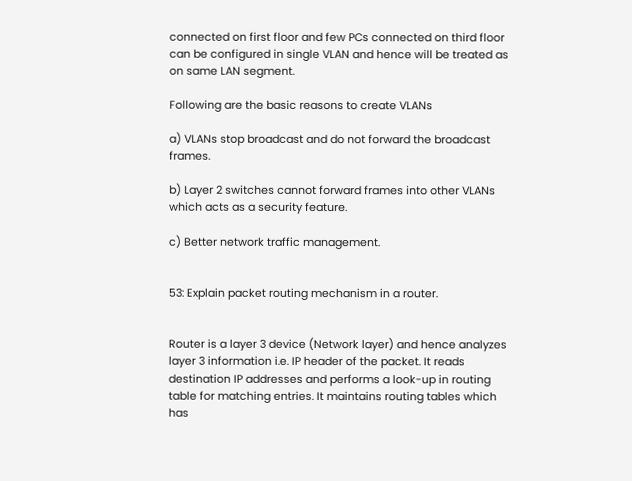connected on first floor and few PCs connected on third floor can be configured in single VLAN and hence will be treated as on same LAN segment.

Following are the basic reasons to create VLANs

a) VLANs stop broadcast and do not forward the broadcast frames.

b) Layer 2 switches cannot forward frames into other VLANs which acts as a security feature.

c) Better network traffic management.


53: Explain packet routing mechanism in a router.


Router is a layer 3 device (Network layer) and hence analyzes layer 3 information i.e. IP header of the packet. It reads destination IP addresses and performs a look-up in routing table for matching entries. It maintains routing tables which has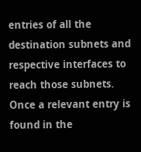entries of all the destination subnets and respective interfaces to reach those subnets. Once a relevant entry is found in the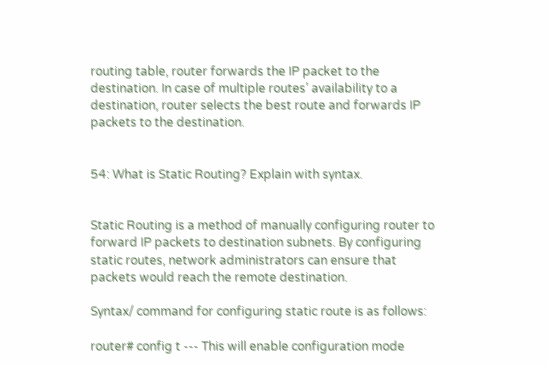routing table, router forwards the IP packet to the destination. In case of multiple routes’ availability to a destination, router selects the best route and forwards IP packets to the destination.


54: What is Static Routing? Explain with syntax.


Static Routing is a method of manually configuring router to forward IP packets to destination subnets. By configuring static routes, network administrators can ensure that packets would reach the remote destination.

Syntax/ command for configuring static route is as follows:

router# config t --- This will enable configuration mode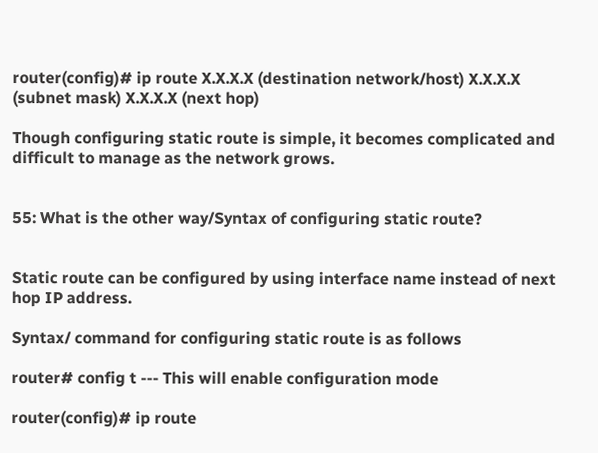router(config)# ip route X.X.X.X (destination network/host) X.X.X.X (subnet mask) X.X.X.X (next hop)

Though configuring static route is simple, it becomes complicated and difficult to manage as the network grows.


55: What is the other way/Syntax of configuring static route?


Static route can be configured by using interface name instead of next hop IP address.

Syntax/ command for configuring static route is as follows

router# config t --- This will enable configuration mode

router(config)# ip route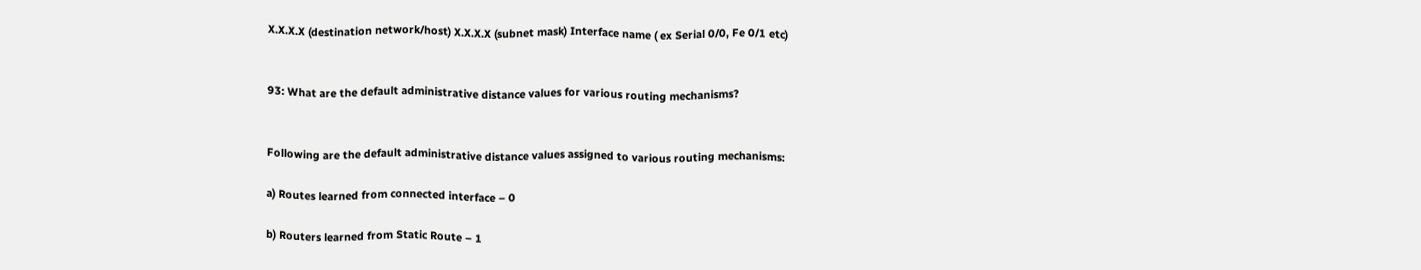X.X.X.X (destination network/host) X.X.X.X (subnet mask) Interface name ( ex Serial 0/0, Fe 0/1 etc)


93: What are the default administrative distance values for various routing mechanisms?


Following are the default administrative distance values assigned to various routing mechanisms:

a) Routes learned from connected interface – 0

b) Routers learned from Static Route – 1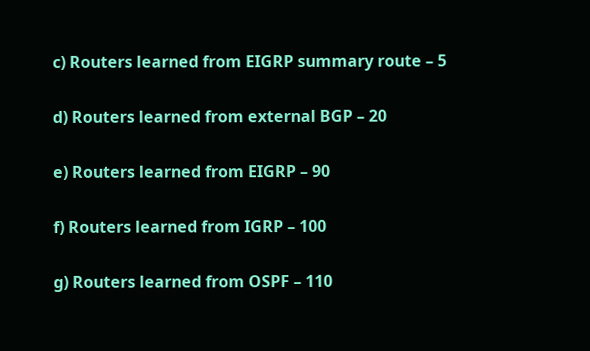c) Routers learned from EIGRP summary route – 5

d) Routers learned from external BGP – 20

e) Routers learned from EIGRP – 90

f) Routers learned from IGRP – 100

g) Routers learned from OSPF – 110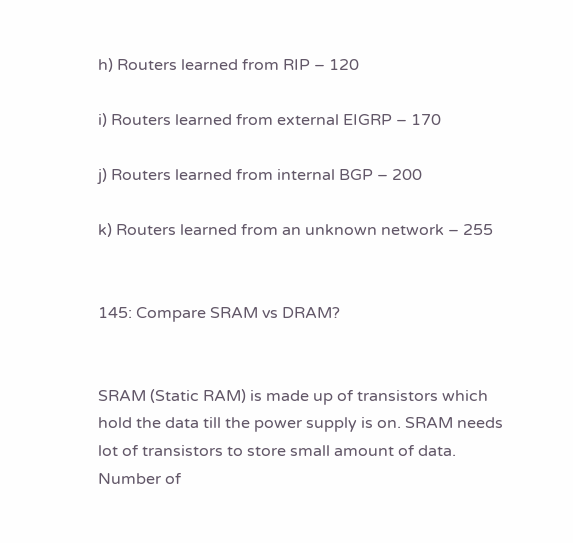h) Routers learned from RIP – 120

i) Routers learned from external EIGRP – 170

j) Routers learned from internal BGP – 200

k) Routers learned from an unknown network – 255


145: Compare SRAM vs DRAM?


SRAM (Static RAM) is made up of transistors which hold the data till the power supply is on. SRAM needs lot of transistors to store small amount of data. Number of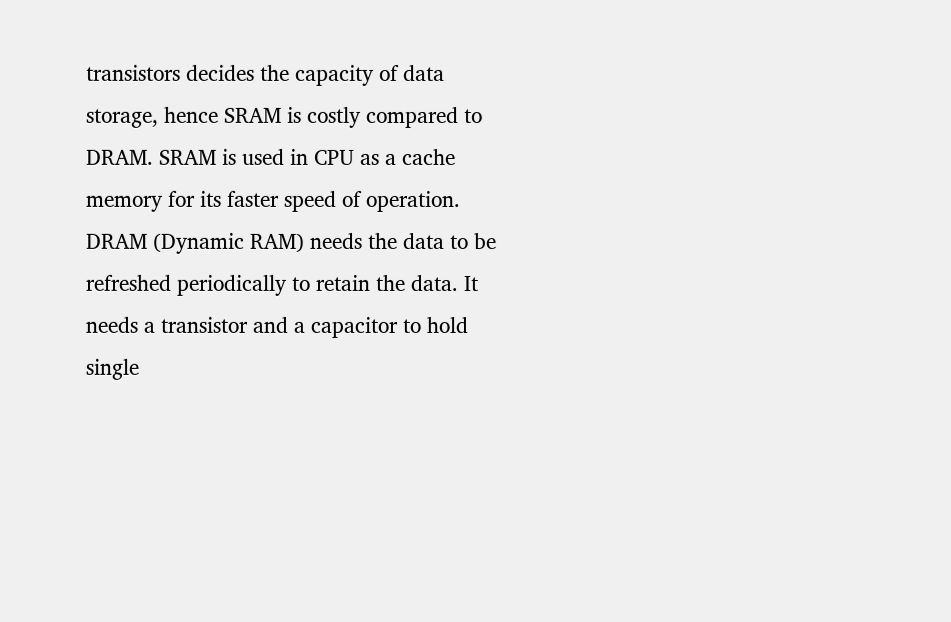transistors decides the capacity of data storage, hence SRAM is costly compared to DRAM. SRAM is used in CPU as a cache memory for its faster speed of operation. DRAM (Dynamic RAM) needs the data to be refreshed periodically to retain the data. It needs a transistor and a capacitor to hold single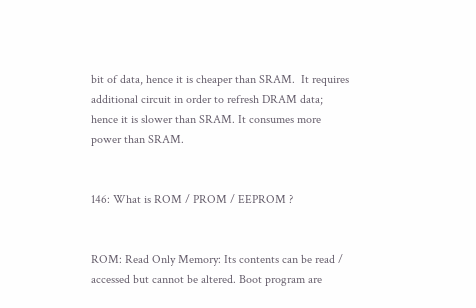bit of data, hence it is cheaper than SRAM.  It requires additional circuit in order to refresh DRAM data; hence it is slower than SRAM. It consumes more power than SRAM.


146: What is ROM / PROM / EEPROM ?


ROM: Read Only Memory: Its contents can be read / accessed but cannot be altered. Boot program are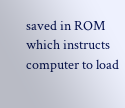saved in ROM which instructs computer to load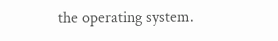the operating system.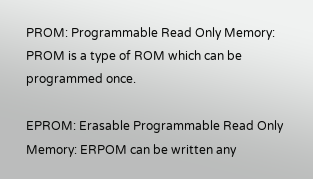PROM: Programmable Read Only Memory: PROM is a type of ROM which can be programmed once.

EPROM: Erasable Programmable Read Only Memory: ERPOM can be written any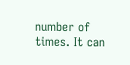number of times. It can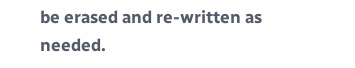be erased and re-written as needed.